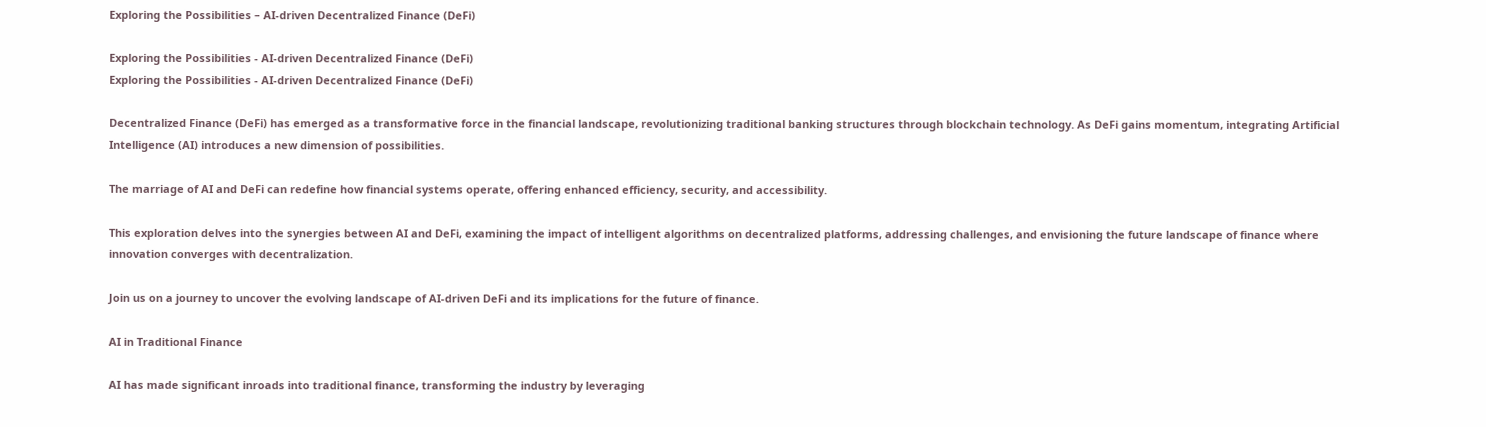Exploring the Possibilities – AI-driven Decentralized Finance (DeFi)

Exploring the Possibilities - AI-driven Decentralized Finance (DeFi)
Exploring the Possibilities - AI-driven Decentralized Finance (DeFi)

Decentralized Finance (DeFi) has emerged as a transformative force in the financial landscape, revolutionizing traditional banking structures through blockchain technology. As DeFi gains momentum, integrating Artificial Intelligence (AI) introduces a new dimension of possibilities.

The marriage of AI and DeFi can redefine how financial systems operate, offering enhanced efficiency, security, and accessibility.

This exploration delves into the synergies between AI and DeFi, examining the impact of intelligent algorithms on decentralized platforms, addressing challenges, and envisioning the future landscape of finance where innovation converges with decentralization.

Join us on a journey to uncover the evolving landscape of AI-driven DeFi and its implications for the future of finance.

AI in Traditional Finance

AI has made significant inroads into traditional finance, transforming the industry by leveraging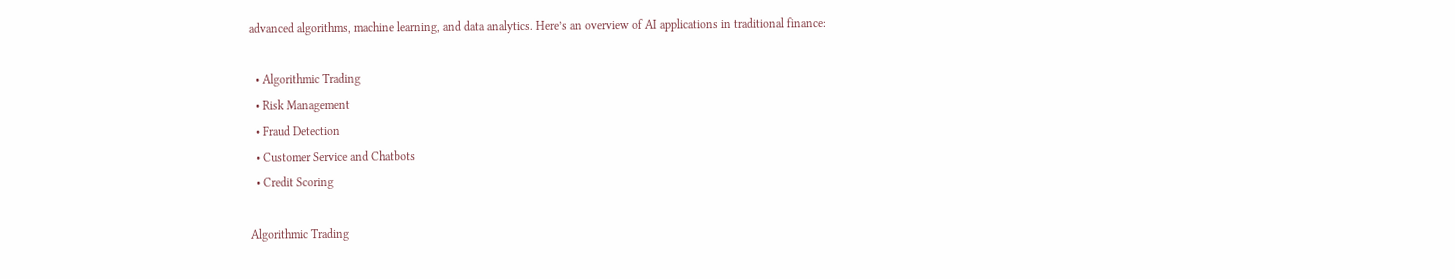advanced algorithms, machine learning, and data analytics. Here’s an overview of AI applications in traditional finance:

  • Algorithmic Trading
  • Risk Management
  • Fraud Detection
  • Customer Service and Chatbots
  • Credit Scoring

Algorithmic Trading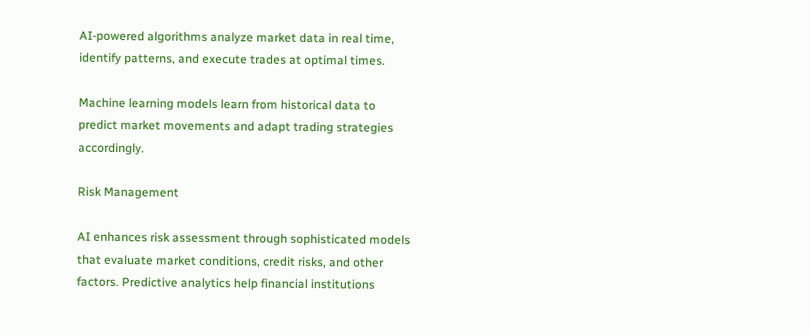AI-powered algorithms analyze market data in real time, identify patterns, and execute trades at optimal times.

Machine learning models learn from historical data to predict market movements and adapt trading strategies accordingly.

Risk Management

AI enhances risk assessment through sophisticated models that evaluate market conditions, credit risks, and other factors. Predictive analytics help financial institutions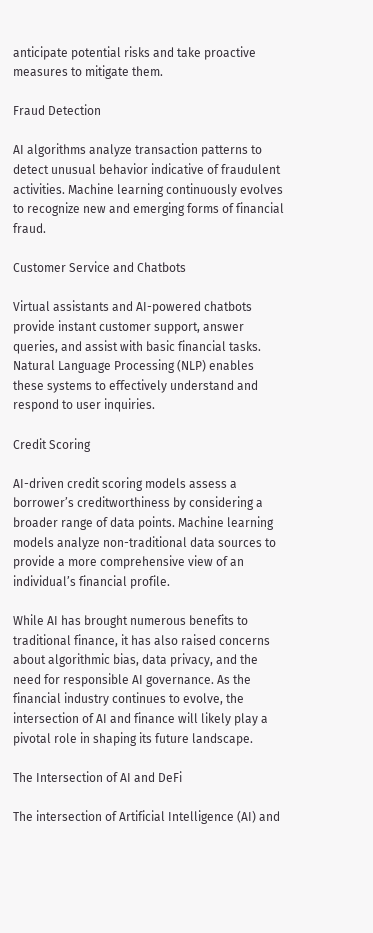anticipate potential risks and take proactive measures to mitigate them.

Fraud Detection

AI algorithms analyze transaction patterns to detect unusual behavior indicative of fraudulent activities. Machine learning continuously evolves to recognize new and emerging forms of financial fraud.

Customer Service and Chatbots

Virtual assistants and AI-powered chatbots provide instant customer support, answer queries, and assist with basic financial tasks. Natural Language Processing (NLP) enables these systems to effectively understand and respond to user inquiries.

Credit Scoring

AI-driven credit scoring models assess a borrower’s creditworthiness by considering a broader range of data points. Machine learning models analyze non-traditional data sources to provide a more comprehensive view of an individual’s financial profile.

While AI has brought numerous benefits to traditional finance, it has also raised concerns about algorithmic bias, data privacy, and the need for responsible AI governance. As the financial industry continues to evolve, the intersection of AI and finance will likely play a pivotal role in shaping its future landscape.

The Intersection of AI and DeFi

The intersection of Artificial Intelligence (AI) and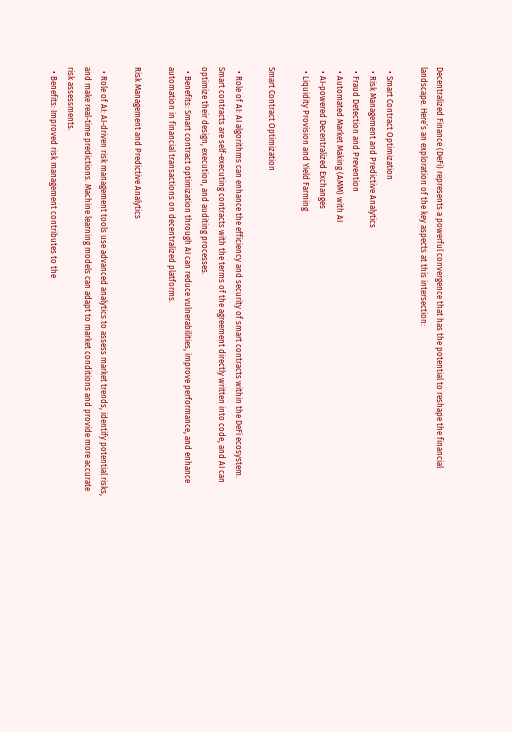Decentralized Finance (DeFi) represents a powerful convergence that has the potential to reshape the financial landscape. Here’s an exploration of the key aspects at this intersection:

  • Smart Contract Optimization
  • Risk Management and Predictive Analytics
  • Fraud Detection and Prevention
  • Automated Market Making (AMM) with AI
  • AI-powered Decentralized Exchanges
  • Liquidity Provision and Yield Farming

Smart Contract Optimization

  • Role of AI: AI algorithms can enhance the efficiency and security of smart contracts within the DeFi ecosystem. Smart contracts are self-executing contracts with the terms of the agreement directly written into code, and AI can optimize their design, execution, and auditing processes.
  • Benefits: Smart contract optimization through AI can reduce vulnerabilities, improve performance, and enhance automation in financial transactions on decentralized platforms.

Risk Management and Predictive Analytics

  • Role of AI: AI-driven risk management tools use advanced analytics to assess market trends, identify potential risks, and make real-time predictions. Machine learning models can adapt to market conditions and provide more accurate risk assessments.
  • Benefits: Improved risk management contributes to the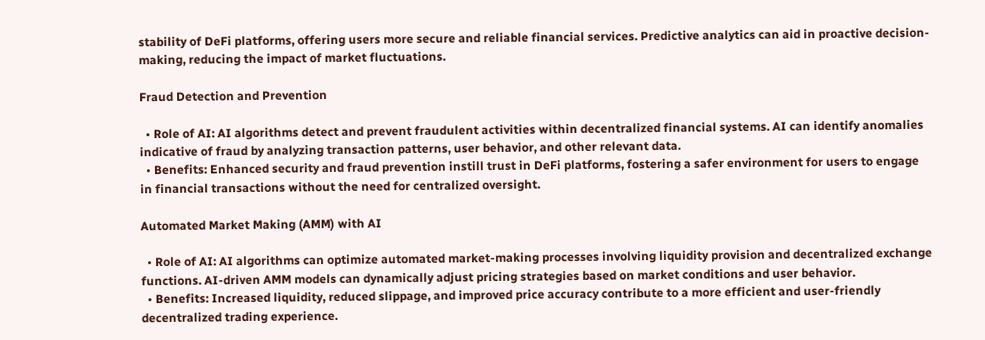stability of DeFi platforms, offering users more secure and reliable financial services. Predictive analytics can aid in proactive decision-making, reducing the impact of market fluctuations.

Fraud Detection and Prevention

  • Role of AI: AI algorithms detect and prevent fraudulent activities within decentralized financial systems. AI can identify anomalies indicative of fraud by analyzing transaction patterns, user behavior, and other relevant data.
  • Benefits: Enhanced security and fraud prevention instill trust in DeFi platforms, fostering a safer environment for users to engage in financial transactions without the need for centralized oversight.

Automated Market Making (AMM) with AI

  • Role of AI: AI algorithms can optimize automated market-making processes involving liquidity provision and decentralized exchange functions. AI-driven AMM models can dynamically adjust pricing strategies based on market conditions and user behavior.
  • Benefits: Increased liquidity, reduced slippage, and improved price accuracy contribute to a more efficient and user-friendly decentralized trading experience.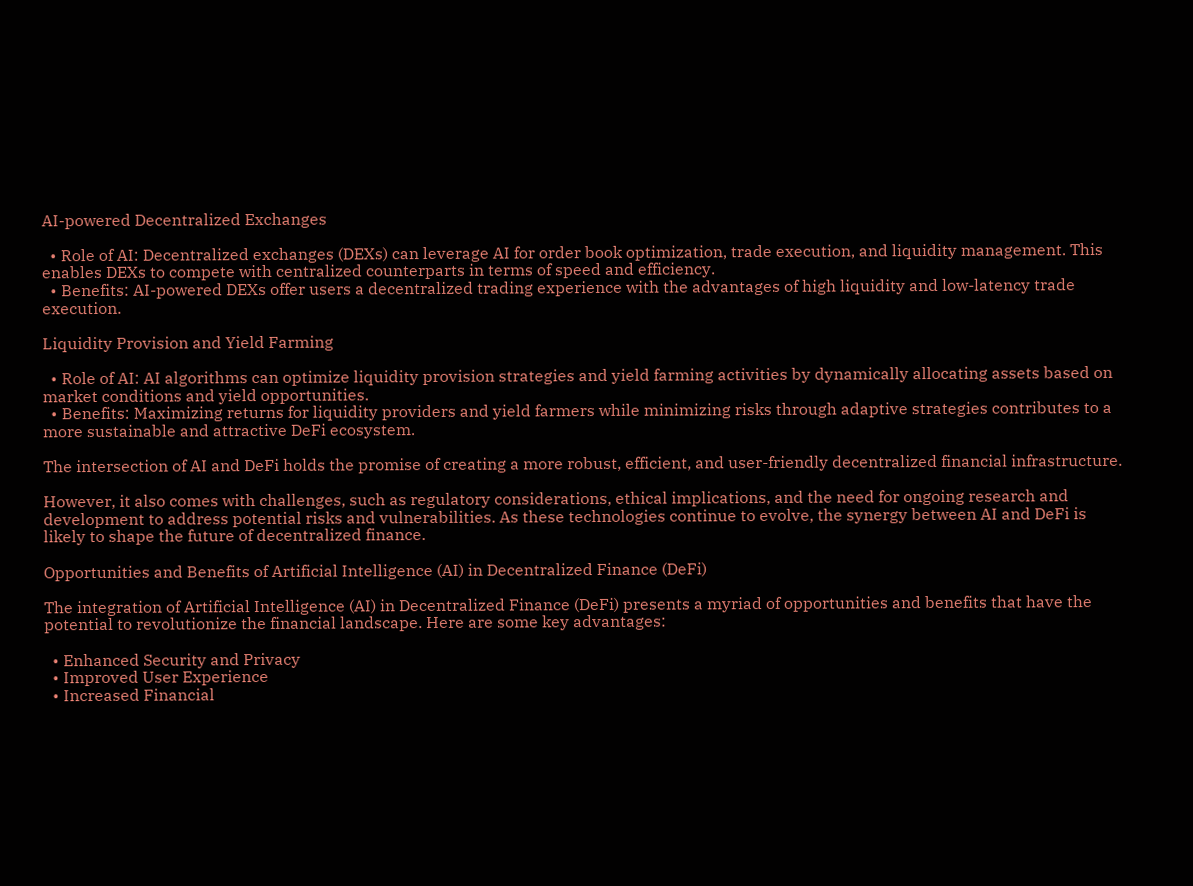AI-powered Decentralized Exchanges

  • Role of AI: Decentralized exchanges (DEXs) can leverage AI for order book optimization, trade execution, and liquidity management. This enables DEXs to compete with centralized counterparts in terms of speed and efficiency.
  • Benefits: AI-powered DEXs offer users a decentralized trading experience with the advantages of high liquidity and low-latency trade execution.

Liquidity Provision and Yield Farming

  • Role of AI: AI algorithms can optimize liquidity provision strategies and yield farming activities by dynamically allocating assets based on market conditions and yield opportunities.
  • Benefits: Maximizing returns for liquidity providers and yield farmers while minimizing risks through adaptive strategies contributes to a more sustainable and attractive DeFi ecosystem.

The intersection of AI and DeFi holds the promise of creating a more robust, efficient, and user-friendly decentralized financial infrastructure.

However, it also comes with challenges, such as regulatory considerations, ethical implications, and the need for ongoing research and development to address potential risks and vulnerabilities. As these technologies continue to evolve, the synergy between AI and DeFi is likely to shape the future of decentralized finance.

Opportunities and Benefits of Artificial Intelligence (AI) in Decentralized Finance (DeFi)

The integration of Artificial Intelligence (AI) in Decentralized Finance (DeFi) presents a myriad of opportunities and benefits that have the potential to revolutionize the financial landscape. Here are some key advantages:

  • Enhanced Security and Privacy
  • Improved User Experience
  • Increased Financial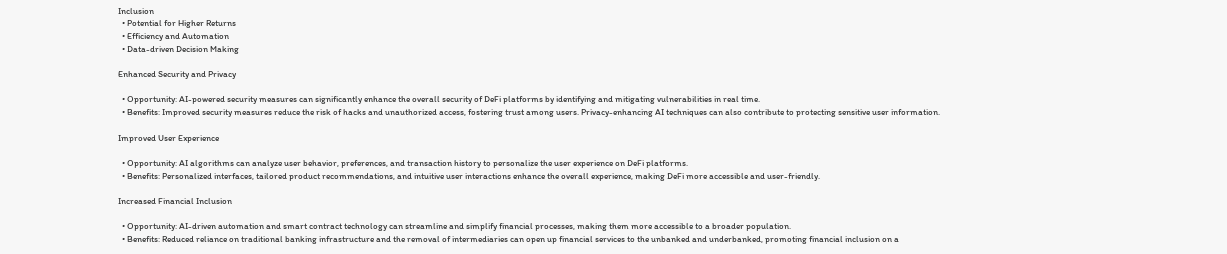Inclusion
  • Potential for Higher Returns
  • Efficiency and Automation
  • Data-driven Decision Making

Enhanced Security and Privacy

  • Opportunity: AI-powered security measures can significantly enhance the overall security of DeFi platforms by identifying and mitigating vulnerabilities in real time.
  • Benefits: Improved security measures reduce the risk of hacks and unauthorized access, fostering trust among users. Privacy-enhancing AI techniques can also contribute to protecting sensitive user information.

Improved User Experience

  • Opportunity: AI algorithms can analyze user behavior, preferences, and transaction history to personalize the user experience on DeFi platforms.
  • Benefits: Personalized interfaces, tailored product recommendations, and intuitive user interactions enhance the overall experience, making DeFi more accessible and user-friendly.

Increased Financial Inclusion

  • Opportunity: AI-driven automation and smart contract technology can streamline and simplify financial processes, making them more accessible to a broader population.
  • Benefits: Reduced reliance on traditional banking infrastructure and the removal of intermediaries can open up financial services to the unbanked and underbanked, promoting financial inclusion on a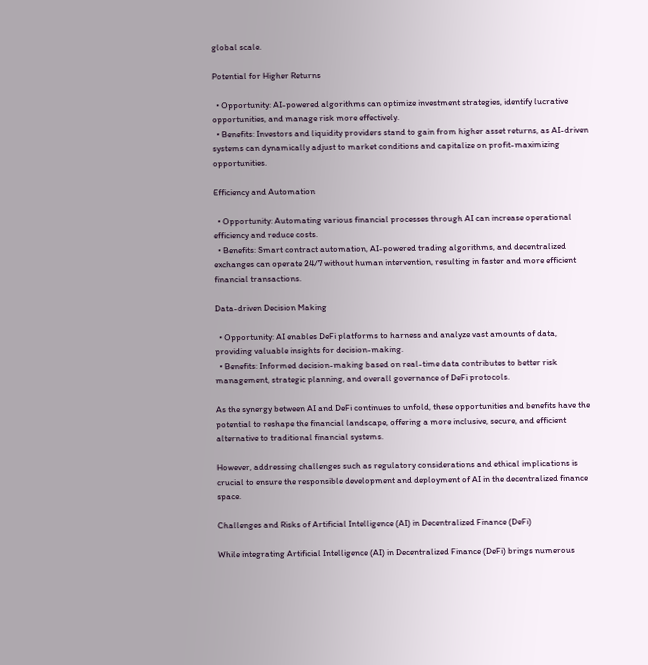global scale.

Potential for Higher Returns

  • Opportunity: AI-powered algorithms can optimize investment strategies, identify lucrative opportunities, and manage risk more effectively.
  • Benefits: Investors and liquidity providers stand to gain from higher asset returns, as AI-driven systems can dynamically adjust to market conditions and capitalize on profit-maximizing opportunities.

Efficiency and Automation

  • Opportunity: Automating various financial processes through AI can increase operational efficiency and reduce costs.
  • Benefits: Smart contract automation, AI-powered trading algorithms, and decentralized exchanges can operate 24/7 without human intervention, resulting in faster and more efficient financial transactions.

Data-driven Decision Making

  • Opportunity: AI enables DeFi platforms to harness and analyze vast amounts of data, providing valuable insights for decision-making.
  • Benefits: Informed decision-making based on real-time data contributes to better risk management, strategic planning, and overall governance of DeFi protocols.

As the synergy between AI and DeFi continues to unfold, these opportunities and benefits have the potential to reshape the financial landscape, offering a more inclusive, secure, and efficient alternative to traditional financial systems.

However, addressing challenges such as regulatory considerations and ethical implications is crucial to ensure the responsible development and deployment of AI in the decentralized finance space.

Challenges and Risks of Artificial Intelligence (AI) in Decentralized Finance (DeFi)

While integrating Artificial Intelligence (AI) in Decentralized Finance (DeFi) brings numerous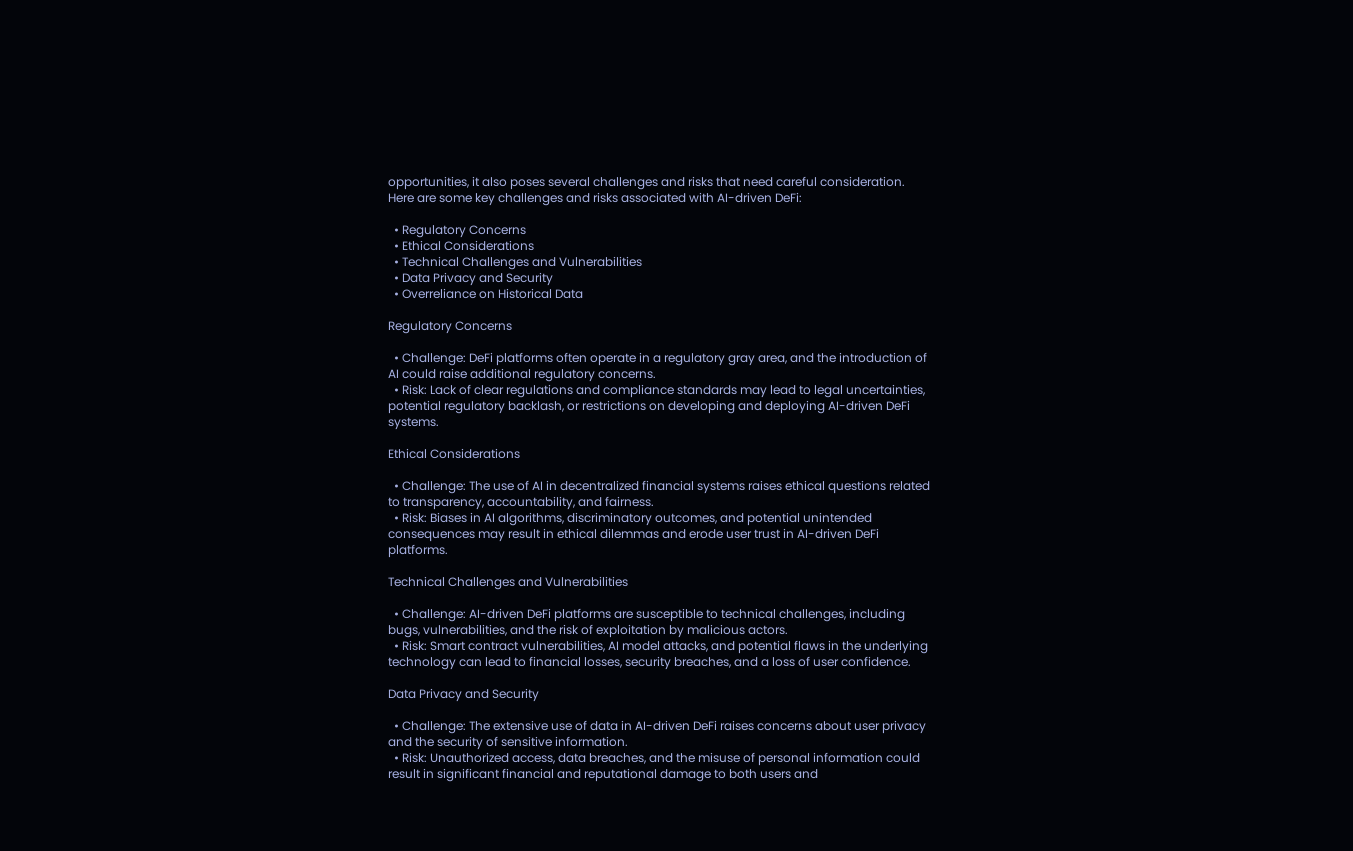opportunities, it also poses several challenges and risks that need careful consideration. Here are some key challenges and risks associated with AI-driven DeFi:

  • Regulatory Concerns
  • Ethical Considerations
  • Technical Challenges and Vulnerabilities
  • Data Privacy and Security
  • Overreliance on Historical Data

Regulatory Concerns

  • Challenge: DeFi platforms often operate in a regulatory gray area, and the introduction of AI could raise additional regulatory concerns.
  • Risk: Lack of clear regulations and compliance standards may lead to legal uncertainties, potential regulatory backlash, or restrictions on developing and deploying AI-driven DeFi systems.

Ethical Considerations

  • Challenge: The use of AI in decentralized financial systems raises ethical questions related to transparency, accountability, and fairness.
  • Risk: Biases in AI algorithms, discriminatory outcomes, and potential unintended consequences may result in ethical dilemmas and erode user trust in AI-driven DeFi platforms.

Technical Challenges and Vulnerabilities

  • Challenge: AI-driven DeFi platforms are susceptible to technical challenges, including bugs, vulnerabilities, and the risk of exploitation by malicious actors.
  • Risk: Smart contract vulnerabilities, AI model attacks, and potential flaws in the underlying technology can lead to financial losses, security breaches, and a loss of user confidence.

Data Privacy and Security

  • Challenge: The extensive use of data in AI-driven DeFi raises concerns about user privacy and the security of sensitive information.
  • Risk: Unauthorized access, data breaches, and the misuse of personal information could result in significant financial and reputational damage to both users and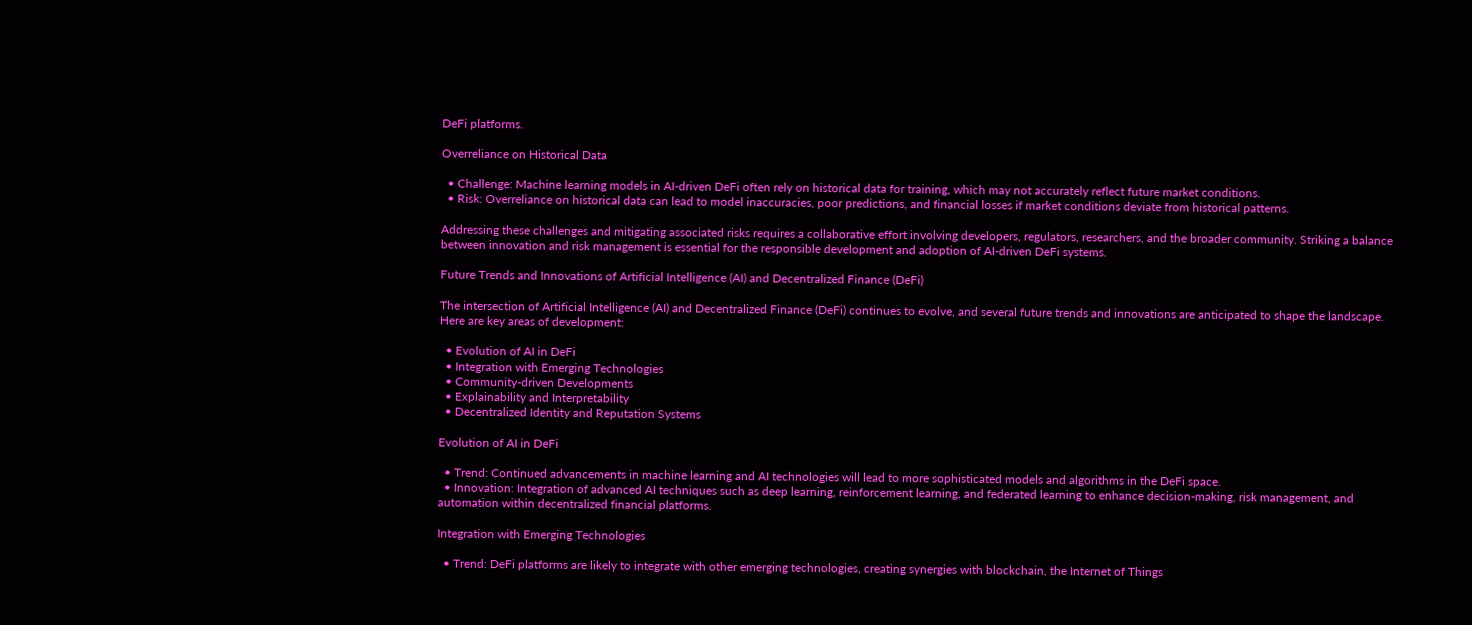DeFi platforms.

Overreliance on Historical Data

  • Challenge: Machine learning models in AI-driven DeFi often rely on historical data for training, which may not accurately reflect future market conditions.
  • Risk: Overreliance on historical data can lead to model inaccuracies, poor predictions, and financial losses if market conditions deviate from historical patterns.

Addressing these challenges and mitigating associated risks requires a collaborative effort involving developers, regulators, researchers, and the broader community. Striking a balance between innovation and risk management is essential for the responsible development and adoption of AI-driven DeFi systems.

Future Trends and Innovations of Artificial Intelligence (AI) and Decentralized Finance (DeFi)

The intersection of Artificial Intelligence (AI) and Decentralized Finance (DeFi) continues to evolve, and several future trends and innovations are anticipated to shape the landscape. Here are key areas of development:

  • Evolution of AI in DeFi
  • Integration with Emerging Technologies
  • Community-driven Developments
  • Explainability and Interpretability
  • Decentralized Identity and Reputation Systems

Evolution of AI in DeFi

  • Trend: Continued advancements in machine learning and AI technologies will lead to more sophisticated models and algorithms in the DeFi space.
  • Innovation: Integration of advanced AI techniques such as deep learning, reinforcement learning, and federated learning to enhance decision-making, risk management, and automation within decentralized financial platforms.

Integration with Emerging Technologies

  • Trend: DeFi platforms are likely to integrate with other emerging technologies, creating synergies with blockchain, the Internet of Things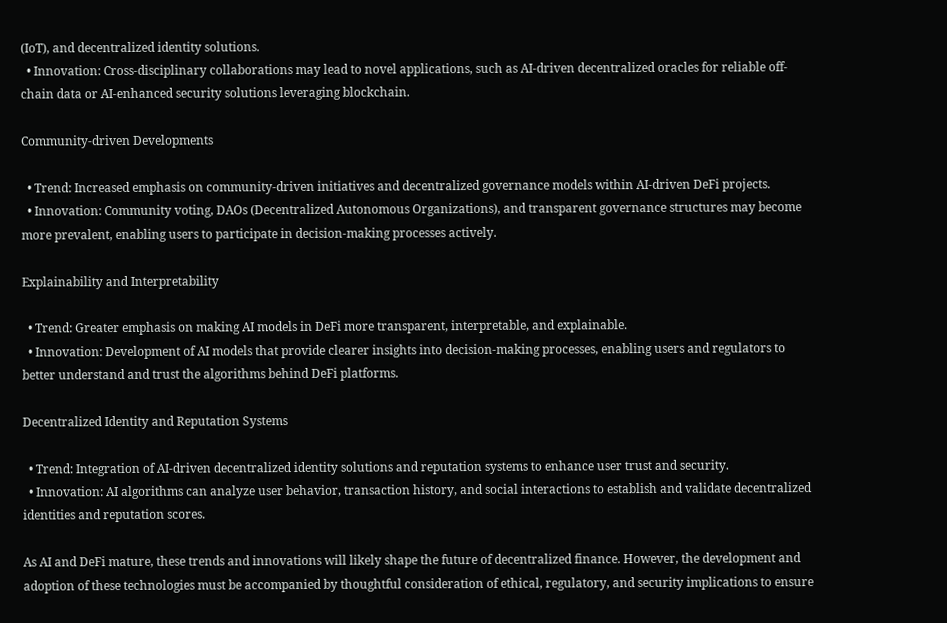(IoT), and decentralized identity solutions.
  • Innovation: Cross-disciplinary collaborations may lead to novel applications, such as AI-driven decentralized oracles for reliable off-chain data or AI-enhanced security solutions leveraging blockchain.

Community-driven Developments

  • Trend: Increased emphasis on community-driven initiatives and decentralized governance models within AI-driven DeFi projects.
  • Innovation: Community voting, DAOs (Decentralized Autonomous Organizations), and transparent governance structures may become more prevalent, enabling users to participate in decision-making processes actively.

Explainability and Interpretability

  • Trend: Greater emphasis on making AI models in DeFi more transparent, interpretable, and explainable.
  • Innovation: Development of AI models that provide clearer insights into decision-making processes, enabling users and regulators to better understand and trust the algorithms behind DeFi platforms.

Decentralized Identity and Reputation Systems

  • Trend: Integration of AI-driven decentralized identity solutions and reputation systems to enhance user trust and security.
  • Innovation: AI algorithms can analyze user behavior, transaction history, and social interactions to establish and validate decentralized identities and reputation scores.

As AI and DeFi mature, these trends and innovations will likely shape the future of decentralized finance. However, the development and adoption of these technologies must be accompanied by thoughtful consideration of ethical, regulatory, and security implications to ensure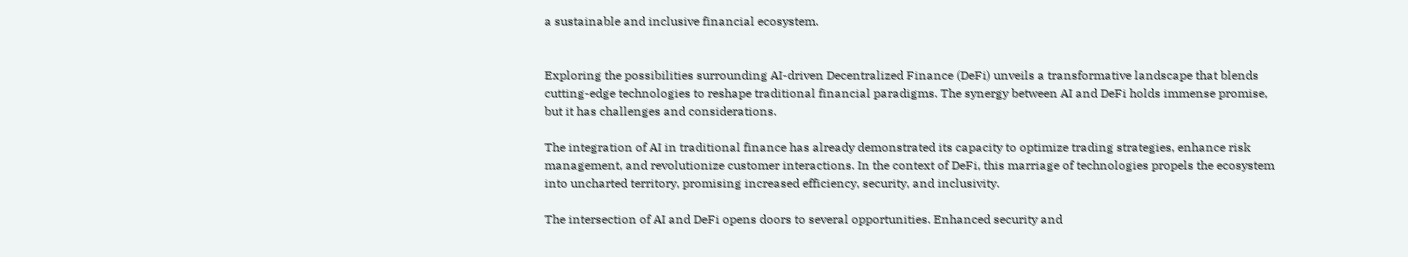a sustainable and inclusive financial ecosystem.


Exploring the possibilities surrounding AI-driven Decentralized Finance (DeFi) unveils a transformative landscape that blends cutting-edge technologies to reshape traditional financial paradigms. The synergy between AI and DeFi holds immense promise, but it has challenges and considerations.

The integration of AI in traditional finance has already demonstrated its capacity to optimize trading strategies, enhance risk management, and revolutionize customer interactions. In the context of DeFi, this marriage of technologies propels the ecosystem into uncharted territory, promising increased efficiency, security, and inclusivity.

The intersection of AI and DeFi opens doors to several opportunities. Enhanced security and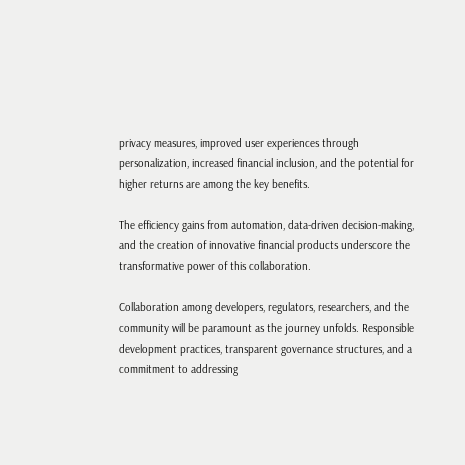privacy measures, improved user experiences through personalization, increased financial inclusion, and the potential for higher returns are among the key benefits.

The efficiency gains from automation, data-driven decision-making, and the creation of innovative financial products underscore the transformative power of this collaboration.

Collaboration among developers, regulators, researchers, and the community will be paramount as the journey unfolds. Responsible development practices, transparent governance structures, and a commitment to addressing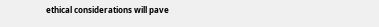ethical considerations will pave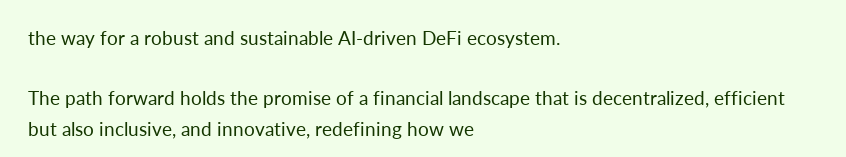the way for a robust and sustainable AI-driven DeFi ecosystem.

The path forward holds the promise of a financial landscape that is decentralized, efficient but also inclusive, and innovative, redefining how we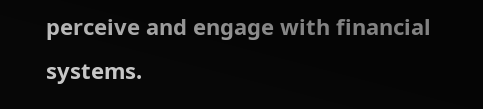perceive and engage with financial systems.